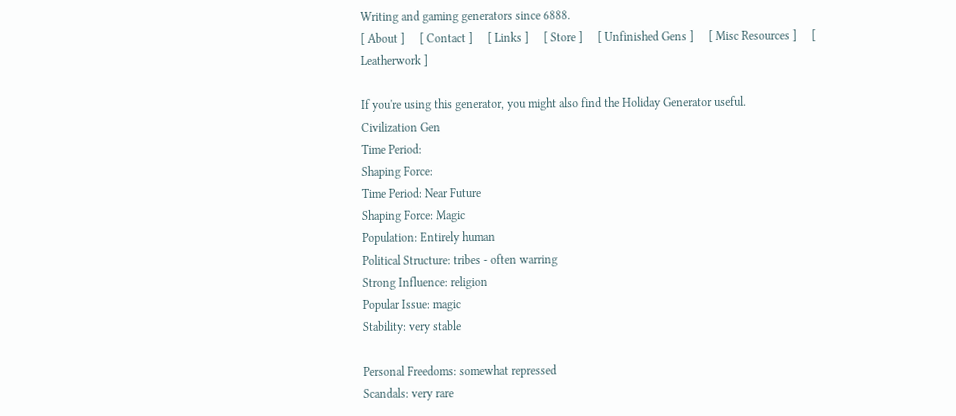Writing and gaming generators since 6888.
[ About ]     [ Contact ]     [ Links ]     [ Store ]     [ Unfinished Gens ]     [ Misc Resources ]     [ Leatherwork ]

If you're using this generator, you might also find the Holiday Generator useful.
Civilization Gen
Time Period:
Shaping Force:
Time Period: Near Future
Shaping Force: Magic
Population: Entirely human
Political Structure: tribes - often warring
Strong Influence: religion
Popular Issue: magic
Stability: very stable

Personal Freedoms: somewhat repressed
Scandals: very rare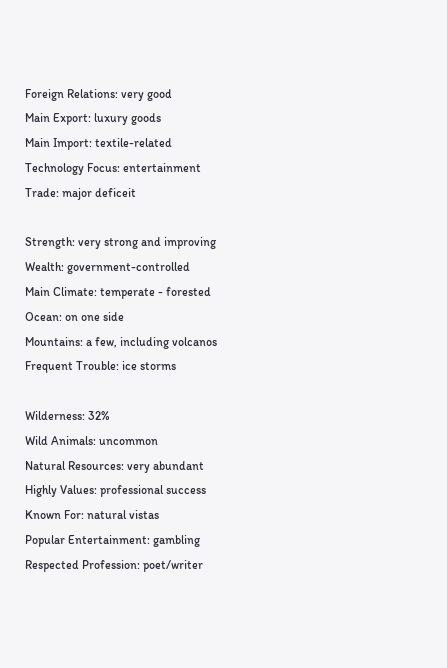Foreign Relations: very good
Main Export: luxury goods
Main Import: textile-related
Technology Focus: entertainment
Trade: major deficeit

Strength: very strong and improving
Wealth: government-controlled
Main Climate: temperate - forested
Ocean: on one side
Mountains: a few, including volcanos
Frequent Trouble: ice storms

Wilderness: 32%
Wild Animals: uncommon
Natural Resources: very abundant
Highly Values: professional success
Known For: natural vistas
Popular Entertainment: gambling
Respected Profession: poet/writer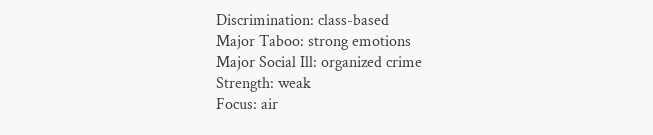Discrimination: class-based
Major Taboo: strong emotions
Major Social Ill: organized crime
Strength: weak
Focus: air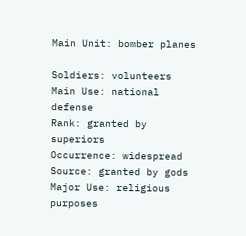Main Unit: bomber planes

Soldiers: volunteers
Main Use: national defense
Rank: granted by superiors
Occurrence: widespread
Source: granted by gods
Major Use: religious purposes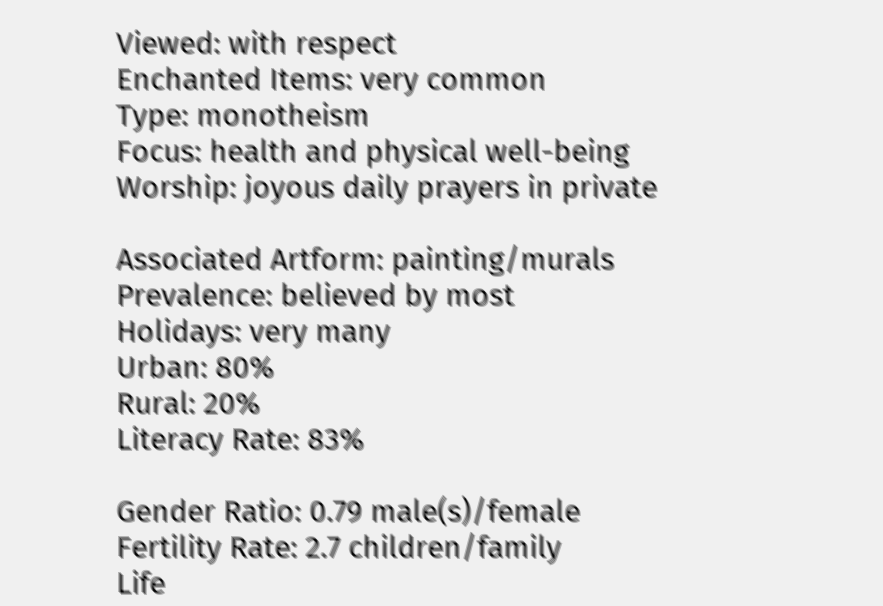Viewed: with respect
Enchanted Items: very common
Type: monotheism
Focus: health and physical well-being
Worship: joyous daily prayers in private

Associated Artform: painting/murals
Prevalence: believed by most
Holidays: very many
Urban: 80%
Rural: 20%
Literacy Rate: 83%

Gender Ratio: 0.79 male(s)/female
Fertility Rate: 2.7 children/family
Life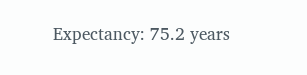Expectancy: 75.2 years